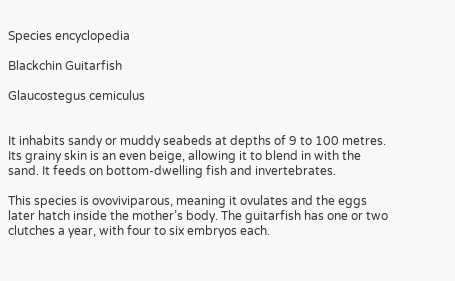Species encyclopedia

Blackchin Guitarfish

Glaucostegus cemiculus


It inhabits sandy or muddy seabeds at depths of 9 to 100 metres. Its grainy skin is an even beige, allowing it to blend in with the sand. It feeds on bottom-dwelling fish and invertebrates.

This species is ovoviviparous, meaning it ovulates and the eggs later hatch inside the mother’s body. The guitarfish has one or two clutches a year, with four to six embryos each.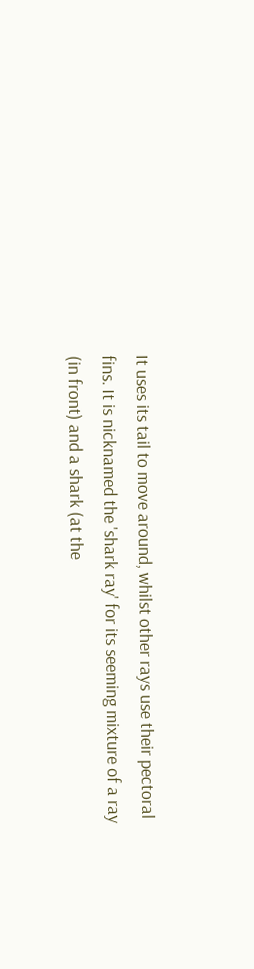It uses its tail to move around, whilst other rays use their pectoral fins. It is nicknamed the 'shark ray' for its seeming mixture of a ray (in front) and a shark (at the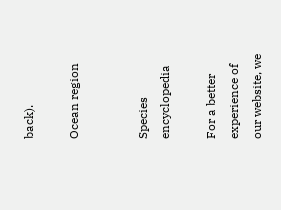back).

Ocean region


Species encyclopedia

For a better experience of our website, we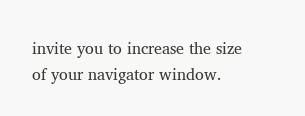invite you to increase the size of your navigator window.